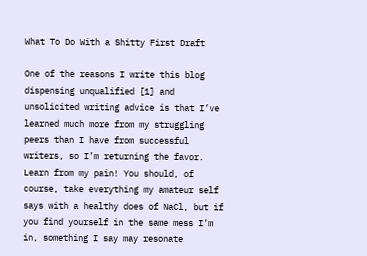What To Do With a Shitty First Draft

One of the reasons I write this blog dispensing unqualified [1] and unsolicited writing advice is that I’ve learned much more from my struggling peers than I have from successful writers, so I’m returning the favor. Learn from my pain! You should, of course, take everything my amateur self says with a healthy does of NaCl, but if you find yourself in the same mess I’m in, something I say may resonate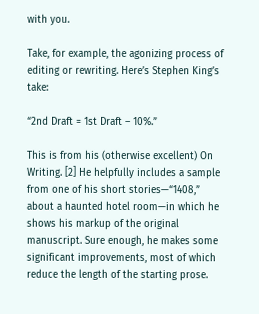with you.

Take, for example, the agonizing process of editing or rewriting. Here’s Stephen King’s take:

“2nd Draft = 1st Draft – 10%.”

This is from his (otherwise excellent) On Writing. [2] He helpfully includes a sample from one of his short stories—“1408,” about a haunted hotel room—in which he shows his markup of the original manuscript. Sure enough, he makes some significant improvements, most of which reduce the length of the starting prose.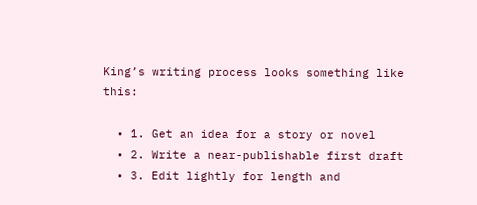King’s writing process looks something like this:

  • 1. Get an idea for a story or novel
  • 2. Write a near-publishable first draft
  • 3. Edit lightly for length and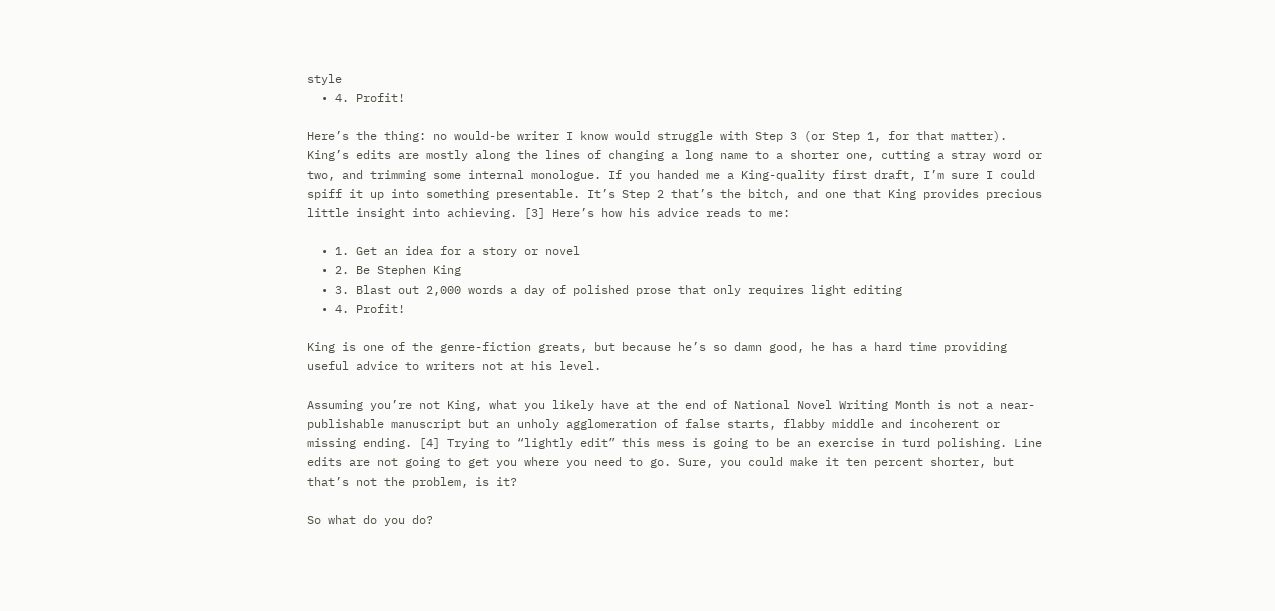style
  • 4. Profit!

Here’s the thing: no would-be writer I know would struggle with Step 3 (or Step 1, for that matter). King’s edits are mostly along the lines of changing a long name to a shorter one, cutting a stray word or two, and trimming some internal monologue. If you handed me a King-quality first draft, I’m sure I could spiff it up into something presentable. It’s Step 2 that’s the bitch, and one that King provides precious little insight into achieving. [3] Here’s how his advice reads to me:

  • 1. Get an idea for a story or novel
  • 2. Be Stephen King
  • 3. Blast out 2,000 words a day of polished prose that only requires light editing
  • 4. Profit!

King is one of the genre-fiction greats, but because he’s so damn good, he has a hard time providing useful advice to writers not at his level.

Assuming you’re not King, what you likely have at the end of National Novel Writing Month is not a near-publishable manuscript but an unholy agglomeration of false starts, flabby middle and incoherent or missing ending. [4] Trying to “lightly edit” this mess is going to be an exercise in turd polishing. Line edits are not going to get you where you need to go. Sure, you could make it ten percent shorter, but that’s not the problem, is it?

So what do you do?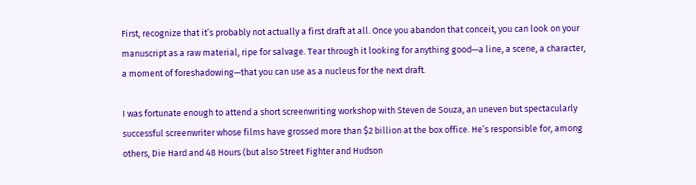First, recognize that it’s probably not actually a first draft at all. Once you abandon that conceit, you can look on your manuscript as a raw material, ripe for salvage. Tear through it looking for anything good—a line, a scene, a character, a moment of foreshadowing—that you can use as a nucleus for the next draft.

I was fortunate enough to attend a short screenwriting workshop with Steven de Souza, an uneven but spectacularly successful screenwriter whose films have grossed more than $2 billion at the box office. He’s responsible for, among others, Die Hard and 48 Hours (but also Street Fighter and Hudson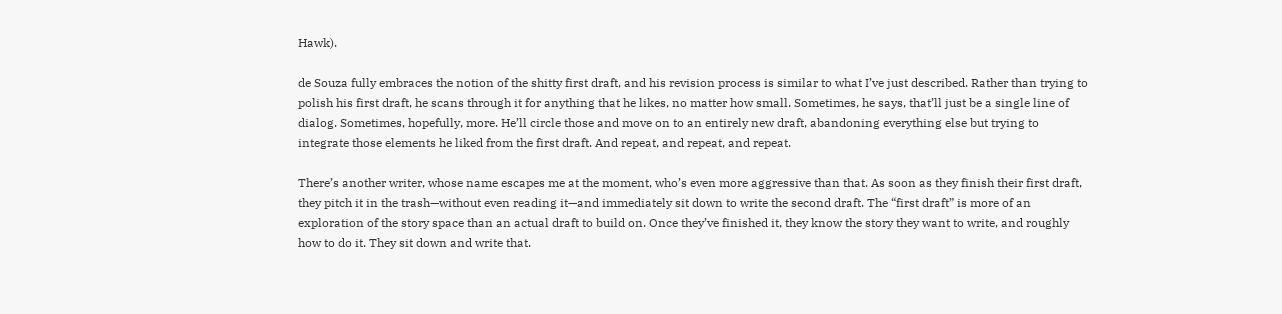Hawk).

de Souza fully embraces the notion of the shitty first draft, and his revision process is similar to what I’ve just described. Rather than trying to polish his first draft, he scans through it for anything that he likes, no matter how small. Sometimes, he says, that’ll just be a single line of dialog. Sometimes, hopefully, more. He’ll circle those and move on to an entirely new draft, abandoning everything else but trying to integrate those elements he liked from the first draft. And repeat, and repeat, and repeat.

There’s another writer, whose name escapes me at the moment, who’s even more aggressive than that. As soon as they finish their first draft, they pitch it in the trash—without even reading it—and immediately sit down to write the second draft. The “first draft” is more of an exploration of the story space than an actual draft to build on. Once they’ve finished it, they know the story they want to write, and roughly how to do it. They sit down and write that.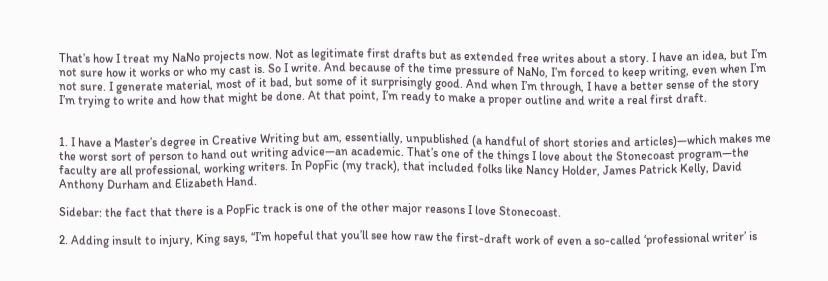That’s how I treat my NaNo projects now. Not as legitimate first drafts but as extended free writes about a story. I have an idea, but I’m not sure how it works or who my cast is. So I write. And because of the time pressure of NaNo, I’m forced to keep writing, even when I’m not sure. I generate material, most of it bad, but some of it surprisingly good. And when I’m through, I have a better sense of the story I’m trying to write and how that might be done. At that point, I’m ready to make a proper outline and write a real first draft.


1. I have a Master’s degree in Creative Writing but am, essentially, unpublished (a handful of short stories and articles)—which makes me the worst sort of person to hand out writing advice—an academic. That’s one of the things I love about the Stonecoast program—the faculty are all professional, working writers. In PopFic (my track), that included folks like Nancy Holder, James Patrick Kelly, David Anthony Durham and Elizabeth Hand.

Sidebar: the fact that there is a PopFic track is one of the other major reasons I love Stonecoast.

2. Adding insult to injury, King says, “I’m hopeful that you’ll see how raw the first-draft work of even a so-called ‘professional writer’ is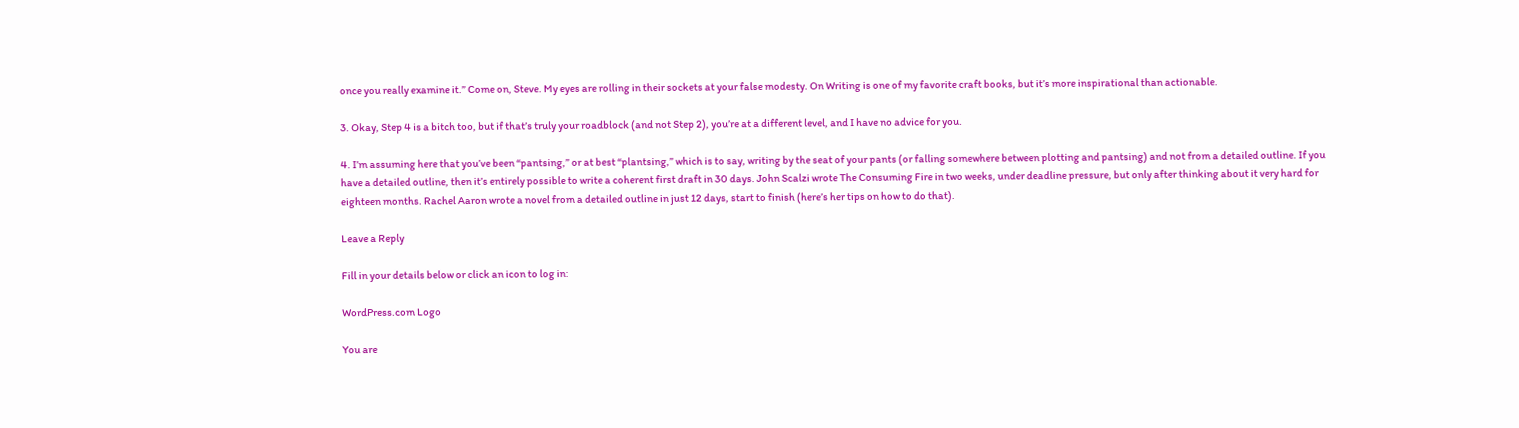once you really examine it.” Come on, Steve. My eyes are rolling in their sockets at your false modesty. On Writing is one of my favorite craft books, but it’s more inspirational than actionable.

3. Okay, Step 4 is a bitch too, but if that’s truly your roadblock (and not Step 2), you’re at a different level, and I have no advice for you.

4. I’m assuming here that you’ve been “pantsing,” or at best “plantsing,” which is to say, writing by the seat of your pants (or falling somewhere between plotting and pantsing) and not from a detailed outline. If you have a detailed outline, then it’s entirely possible to write a coherent first draft in 30 days. John Scalzi wrote The Consuming Fire in two weeks, under deadline pressure, but only after thinking about it very hard for eighteen months. Rachel Aaron wrote a novel from a detailed outline in just 12 days, start to finish (here’s her tips on how to do that).

Leave a Reply

Fill in your details below or click an icon to log in:

WordPress.com Logo

You are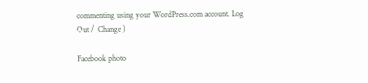commenting using your WordPress.com account. Log Out /  Change )

Facebook photo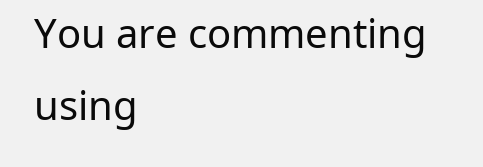You are commenting using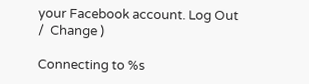your Facebook account. Log Out /  Change )

Connecting to %s